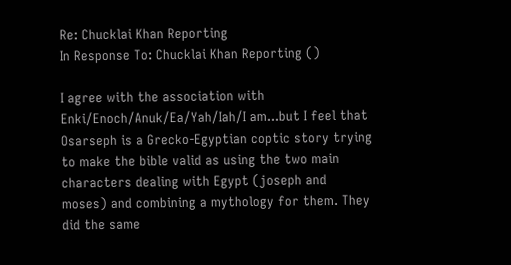Re: Chucklai Khan Reporting
In Response To: Chucklai Khan Reporting ()

I agree with the association with Enki/Enoch/Anuk/Ea/Yah/Iah/I am...but I feel that Osarseph is a Grecko-Egyptian coptic story trying to make the bible valid as using the two main characters dealing with Egypt (joseph and moses) and combining a mythology for them. They did the same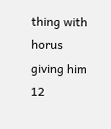thing with horus giving him 12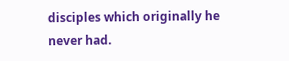disciples which originally he never had.